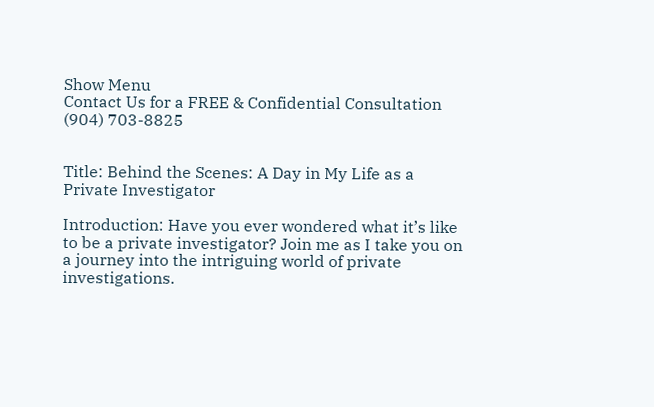Show Menu
Contact Us for a FREE & Confidential Consultation (904) 703-8825


Title: Behind the Scenes: A Day in My Life as a Private Investigator

Introduction: Have you ever wondered what it’s like to be a private investigator? Join me as I take you on a journey into the intriguing world of private investigations.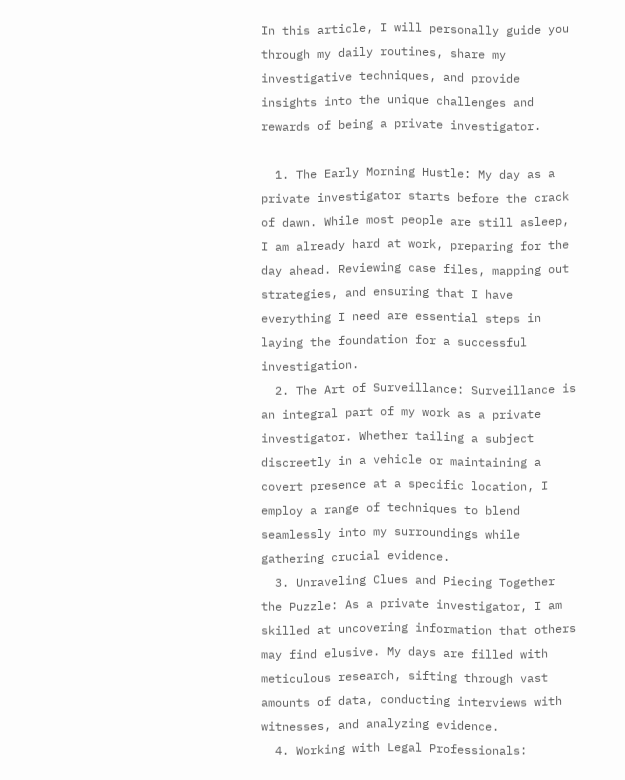In this article, I will personally guide you through my daily routines, share my investigative techniques, and provide insights into the unique challenges and rewards of being a private investigator.

  1. The Early Morning Hustle: My day as a private investigator starts before the crack of dawn. While most people are still asleep, I am already hard at work, preparing for the day ahead. Reviewing case files, mapping out strategies, and ensuring that I have everything I need are essential steps in laying the foundation for a successful investigation.
  2. The Art of Surveillance: Surveillance is an integral part of my work as a private investigator. Whether tailing a subject discreetly in a vehicle or maintaining a covert presence at a specific location, I employ a range of techniques to blend seamlessly into my surroundings while gathering crucial evidence.
  3. Unraveling Clues and Piecing Together the Puzzle: As a private investigator, I am skilled at uncovering information that others may find elusive. My days are filled with meticulous research, sifting through vast amounts of data, conducting interviews with witnesses, and analyzing evidence.
  4. Working with Legal Professionals: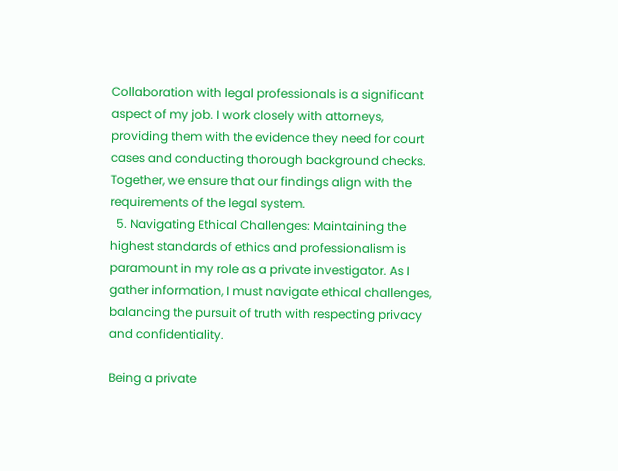Collaboration with legal professionals is a significant aspect of my job. I work closely with attorneys, providing them with the evidence they need for court cases and conducting thorough background checks. Together, we ensure that our findings align with the requirements of the legal system.
  5. Navigating Ethical Challenges: Maintaining the highest standards of ethics and professionalism is paramount in my role as a private investigator. As I gather information, I must navigate ethical challenges, balancing the pursuit of truth with respecting privacy and confidentiality.

Being a private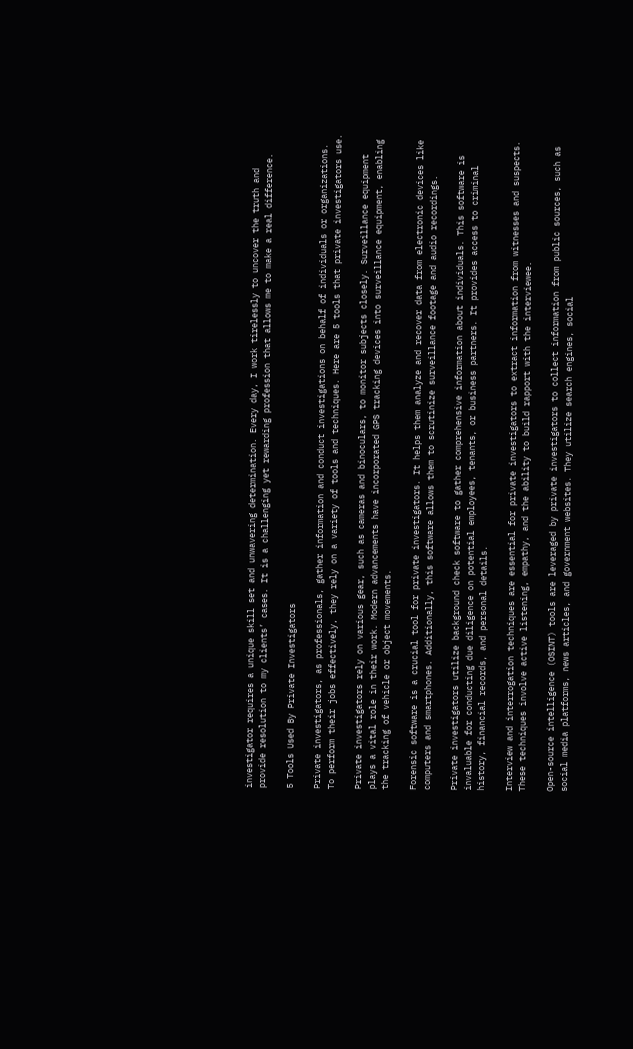investigator requires a unique skill set and unwavering determination. Every day, I work tirelessly to uncover the truth and provide resolution to my clients’ cases. It is a challenging yet rewarding profession that allows me to make a real difference.

5 Tools Used By Private Investigators

Private investigators, as professionals, gather information and conduct investigations on behalf of individuals or organizations. To perform their jobs effectively, they rely on a variety of tools and techniques. Here are 5 tools that private investigators use.

Private investigators rely on various gear, such as cameras and binoculars, to monitor subjects closely. Surveillance equipment plays a vital role in their work. Modern advancements have incorporated GPS tracking devices into surveillance equipment, enabling the tracking of vehicle or object movements.

Forensic software is a crucial tool for private investigators. It helps them analyze and recover data from electronic devices like computers and smartphones. Additionally, this software allows them to scrutinize surveillance footage and audio recordings.

Private investigators utilize background check software to gather comprehensive information about individuals. This software is invaluable for conducting due diligence on potential employees, tenants, or business partners. It provides access to criminal history, financial records, and personal details.

Interview and interrogation techniques are essential for private investigators to extract information from witnesses and suspects. These techniques involve active listening, empathy, and the ability to build rapport with the interviewee.

Open-source intelligence (OSINT) tools are leveraged by private investigators to collect information from public sources, such as social media platforms, news articles, and government websites. They utilize search engines, social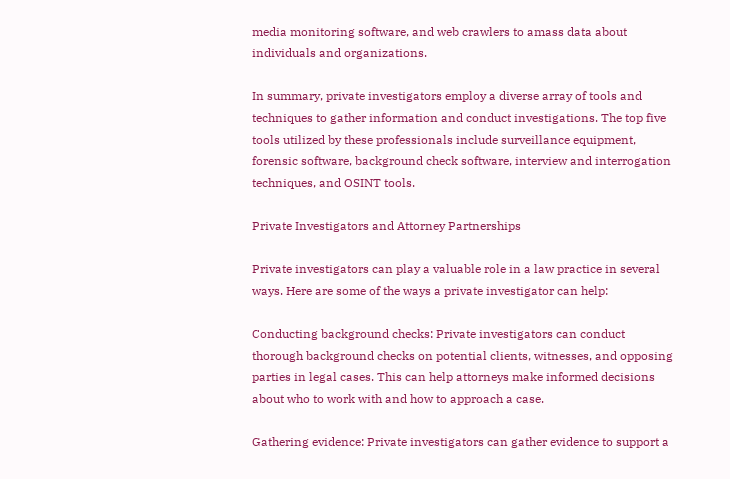media monitoring software, and web crawlers to amass data about individuals and organizations.

In summary, private investigators employ a diverse array of tools and techniques to gather information and conduct investigations. The top five tools utilized by these professionals include surveillance equipment, forensic software, background check software, interview and interrogation techniques, and OSINT tools.

Private Investigators and Attorney Partnerships

Private investigators can play a valuable role in a law practice in several ways. Here are some of the ways a private investigator can help:

Conducting background checks: Private investigators can conduct thorough background checks on potential clients, witnesses, and opposing parties in legal cases. This can help attorneys make informed decisions about who to work with and how to approach a case.

Gathering evidence: Private investigators can gather evidence to support a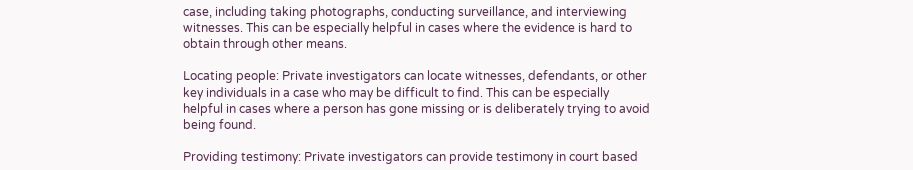case, including taking photographs, conducting surveillance, and interviewing witnesses. This can be especially helpful in cases where the evidence is hard to obtain through other means.

Locating people: Private investigators can locate witnesses, defendants, or other key individuals in a case who may be difficult to find. This can be especially helpful in cases where a person has gone missing or is deliberately trying to avoid being found.

Providing testimony: Private investigators can provide testimony in court based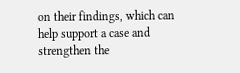on their findings, which can help support a case and strengthen the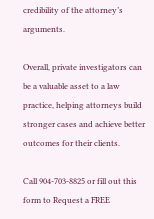credibility of the attorney’s arguments.

Overall, private investigators can be a valuable asset to a law practice, helping attorneys build stronger cases and achieve better outcomes for their clients.

Call 904-703-8825 or fill out this form to Request a FREE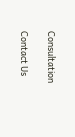Consultation

Contact Us